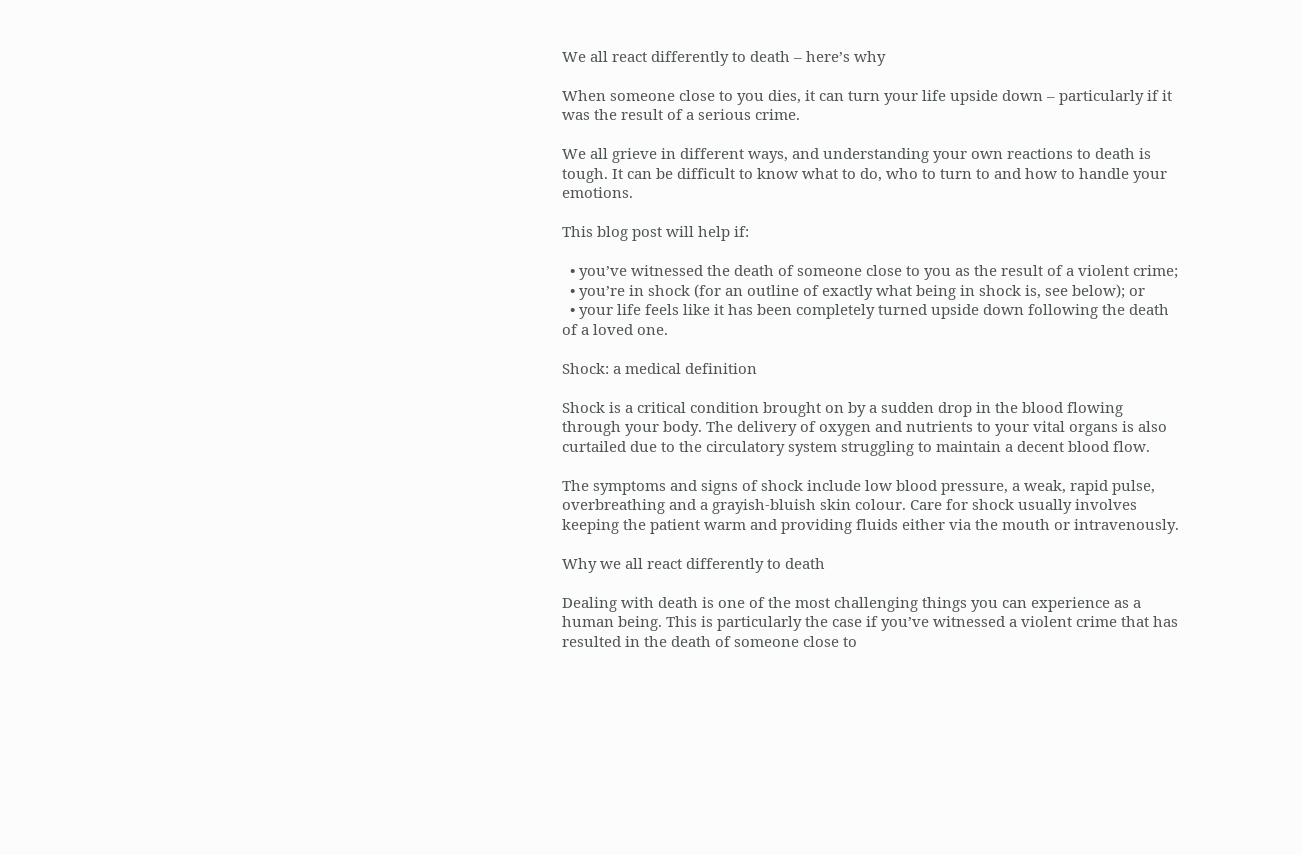We all react differently to death – here’s why

When someone close to you dies, it can turn your life upside down – particularly if it was the result of a serious crime.

We all grieve in different ways, and understanding your own reactions to death is tough. It can be difficult to know what to do, who to turn to and how to handle your emotions.

This blog post will help if:

  • you’ve witnessed the death of someone close to you as the result of a violent crime;
  • you’re in shock (for an outline of exactly what being in shock is, see below); or
  • your life feels like it has been completely turned upside down following the death of a loved one.

Shock: a medical definition

Shock is a critical condition brought on by a sudden drop in the blood flowing through your body. The delivery of oxygen and nutrients to your vital organs is also curtailed due to the circulatory system struggling to maintain a decent blood flow.

The symptoms and signs of shock include low blood pressure, a weak, rapid pulse, overbreathing and a grayish-bluish skin colour. Care for shock usually involves keeping the patient warm and providing fluids either via the mouth or intravenously.

Why we all react differently to death

Dealing with death is one of the most challenging things you can experience as a human being. This is particularly the case if you’ve witnessed a violent crime that has resulted in the death of someone close to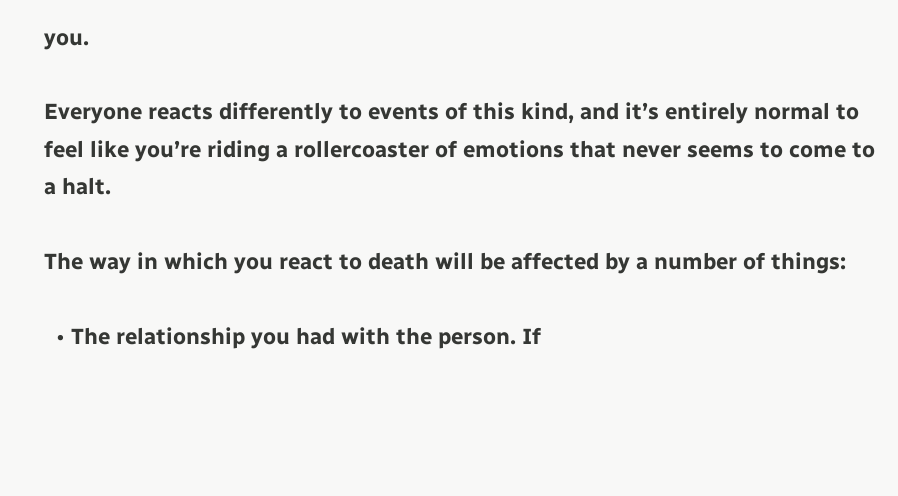you.

Everyone reacts differently to events of this kind, and it’s entirely normal to feel like you’re riding a rollercoaster of emotions that never seems to come to a halt.

The way in which you react to death will be affected by a number of things:

  • The relationship you had with the person. If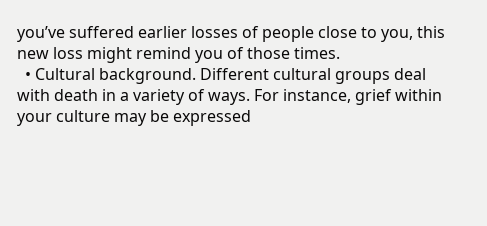you’ve suffered earlier losses of people close to you, this new loss might remind you of those times.
  • Cultural background. Different cultural groups deal with death in a variety of ways. For instance, grief within your culture may be expressed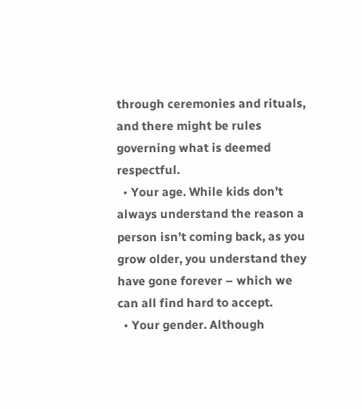through ceremonies and rituals, and there might be rules governing what is deemed respectful.
  • Your age. While kids don’t always understand the reason a person isn’t coming back, as you grow older, you understand they have gone forever – which we can all find hard to accept.
  • Your gender. Although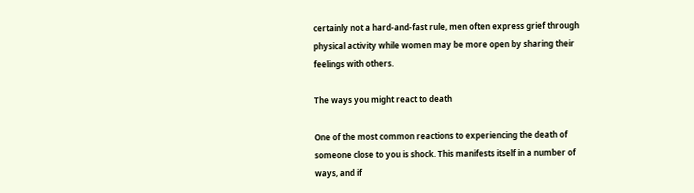certainly not a hard-and-fast rule, men often express grief through physical activity while women may be more open by sharing their feelings with others.

The ways you might react to death

One of the most common reactions to experiencing the death of someone close to you is shock. This manifests itself in a number of ways, and if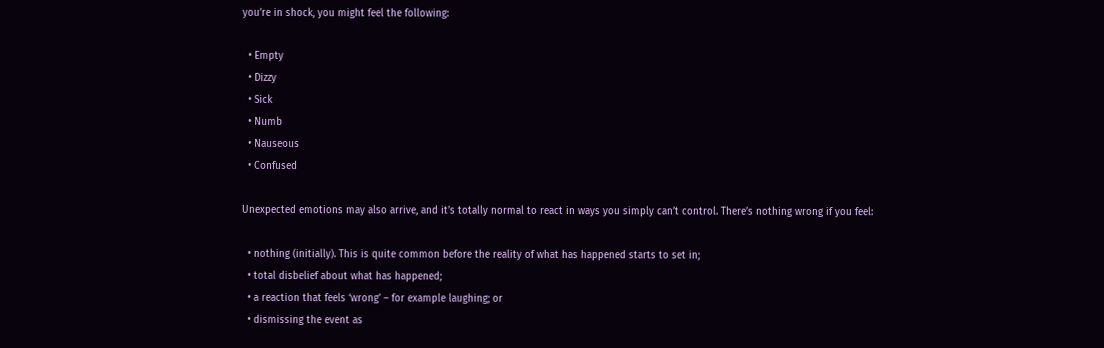you’re in shock, you might feel the following:

  • Empty
  • Dizzy
  • Sick
  • Numb
  • Nauseous
  • Confused

Unexpected emotions may also arrive, and it’s totally normal to react in ways you simply can’t control. There’s nothing wrong if you feel:

  • nothing (initially). This is quite common before the reality of what has happened starts to set in;
  • total disbelief about what has happened;
  • a reaction that feels ‘wrong’ – for example laughing; or
  • dismissing the event as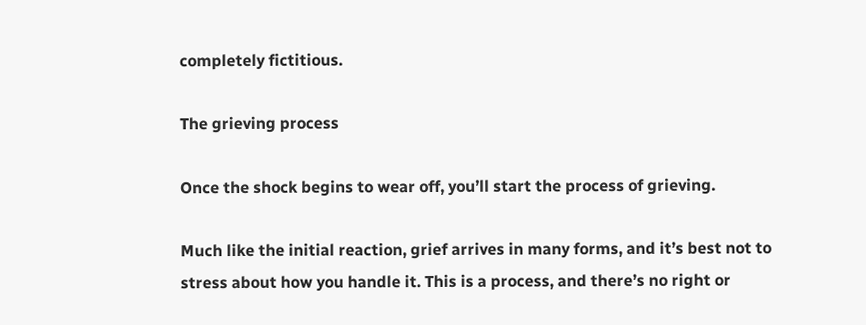completely fictitious.

The grieving process

Once the shock begins to wear off, you’ll start the process of grieving.

Much like the initial reaction, grief arrives in many forms, and it’s best not to stress about how you handle it. This is a process, and there’s no right or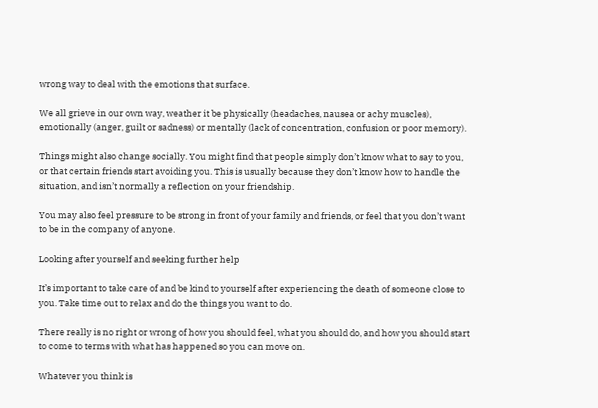wrong way to deal with the emotions that surface.

We all grieve in our own way, weather it be physically (headaches, nausea or achy muscles), emotionally (anger, guilt or sadness) or mentally (lack of concentration, confusion or poor memory).

Things might also change socially. You might find that people simply don’t know what to say to you, or that certain friends start avoiding you. This is usually because they don’t know how to handle the situation, and isn’t normally a reflection on your friendship.

You may also feel pressure to be strong in front of your family and friends, or feel that you don’t want to be in the company of anyone.

Looking after yourself and seeking further help

It’s important to take care of and be kind to yourself after experiencing the death of someone close to you. Take time out to relax and do the things you want to do.

There really is no right or wrong of how you should feel, what you should do, and how you should start to come to terms with what has happened so you can move on.

Whatever you think is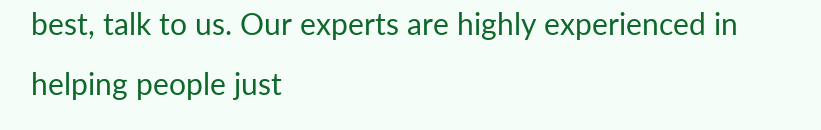best, talk to us. Our experts are highly experienced in helping people just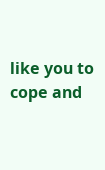like you to cope and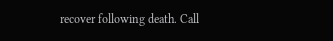recover following death. Call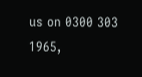us on 0300 303 1965,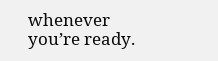whenever you’re ready.